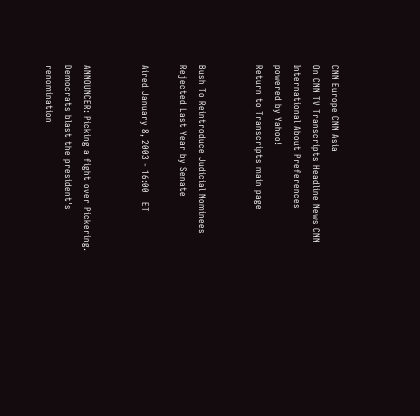CNN Europe CNN Asia
On CNN TV Transcripts Headline News CNN International About Preferences
powered by Yahoo!
Return to Transcripts main page


Bush To Reintroduce Judicial Nominees Rejected Last Year by Senate

Aired January 8, 2003 - 16:00   ET


ANNOUNCER: Picking a fight over Pickering. Democrats blast the president's renomination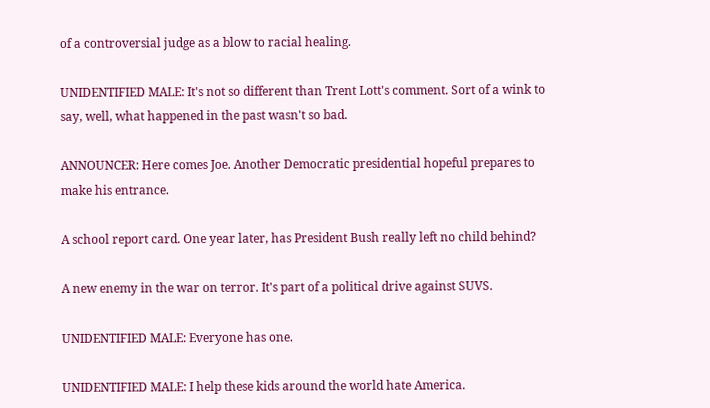of a controversial judge as a blow to racial healing.

UNIDENTIFIED MALE: It's not so different than Trent Lott's comment. Sort of a wink to say, well, what happened in the past wasn't so bad.

ANNOUNCER: Here comes Joe. Another Democratic presidential hopeful prepares to make his entrance.

A school report card. One year later, has President Bush really left no child behind?

A new enemy in the war on terror. It's part of a political drive against SUVS.

UNIDENTIFIED MALE: Everyone has one.

UNIDENTIFIED MALE: I help these kids around the world hate America.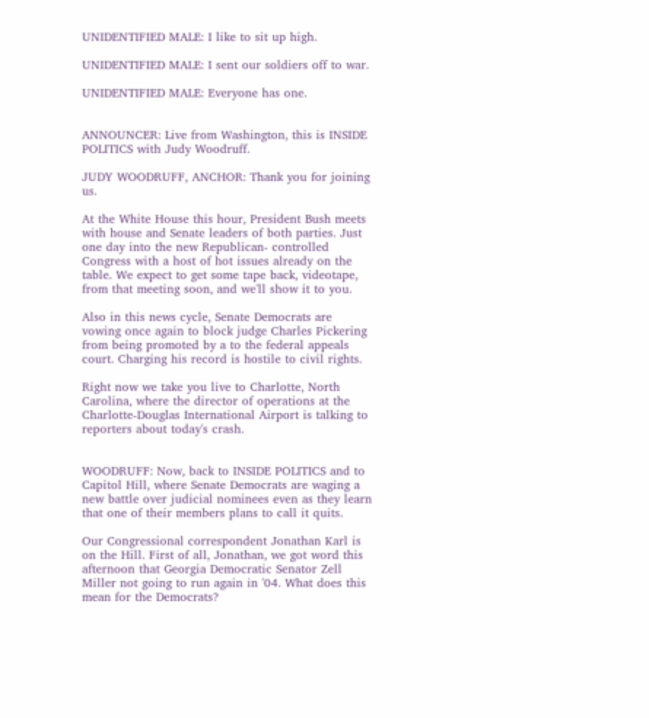UNIDENTIFIED MALE: I like to sit up high.

UNIDENTIFIED MALE: I sent our soldiers off to war.

UNIDENTIFIED MALE: Everyone has one.


ANNOUNCER: Live from Washington, this is INSIDE POLITICS with Judy Woodruff.

JUDY WOODRUFF, ANCHOR: Thank you for joining us.

At the White House this hour, President Bush meets with house and Senate leaders of both parties. Just one day into the new Republican- controlled Congress with a host of hot issues already on the table. We expect to get some tape back, videotape, from that meeting soon, and we'll show it to you.

Also in this news cycle, Senate Democrats are vowing once again to block judge Charles Pickering from being promoted by a to the federal appeals court. Charging his record is hostile to civil rights.

Right now we take you live to Charlotte, North Carolina, where the director of operations at the Charlotte-Douglas International Airport is talking to reporters about today's crash.


WOODRUFF: Now, back to INSIDE POLITICS and to Capitol Hill, where Senate Democrats are waging a new battle over judicial nominees even as they learn that one of their members plans to call it quits.

Our Congressional correspondent Jonathan Karl is on the Hill. First of all, Jonathan, we got word this afternoon that Georgia Democratic Senator Zell Miller not going to run again in '04. What does this mean for the Democrats?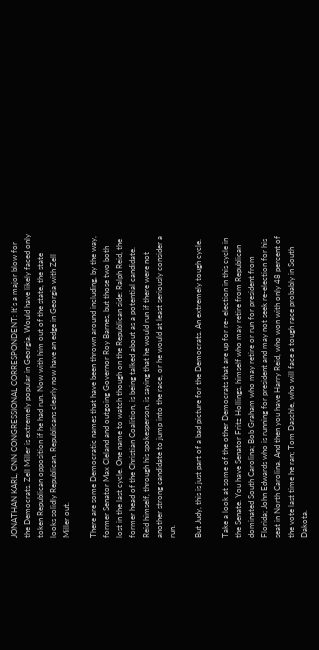JONATHAN KARL, CNN CONGRESSIONAL CORRESPONDENT: It's a major blow for the Democrats. Zell Miller is extremely popular in Georgia. Would have likely faced only token Republican opposition if he had run. Now with him out of the state, the state looks solidly Republican. Republicans clearly now have an edge in Georgia with Zell Miller out.

There are some Democratic names that have been thrown around including, by the way, former Senator Max Cleland and outgoing Governor Roy Barnes, but those two both lost in the last cycle. One name to watch though on the Republican side: Ralph Reid, the former head of the Christian Coalition, is being talked about as a potential candidate. Reid himself, through his spokesperson, is saying that he would run if there were not another strong candidate to jump into the race, or he would at least seriously consider a run.

But Judy, this is just part of a bad picture for the Democrats. An extremely tough cycle.

Take a look at some of the other Democrats that are up for re- election in this cycle in the Senate. You have Senator Fritz Hollings, himself who may retire from Republican dominated South Carolina; Bob Graham who may retire or run for president from Florida; John Edwards who is running for president and may not seek re-election for his seat in North Carolina. And then you have Harry Reid, who won with only 48 percent of the vote last time he ran; Tom Daschle, who will face a tough race probably in South Dakota.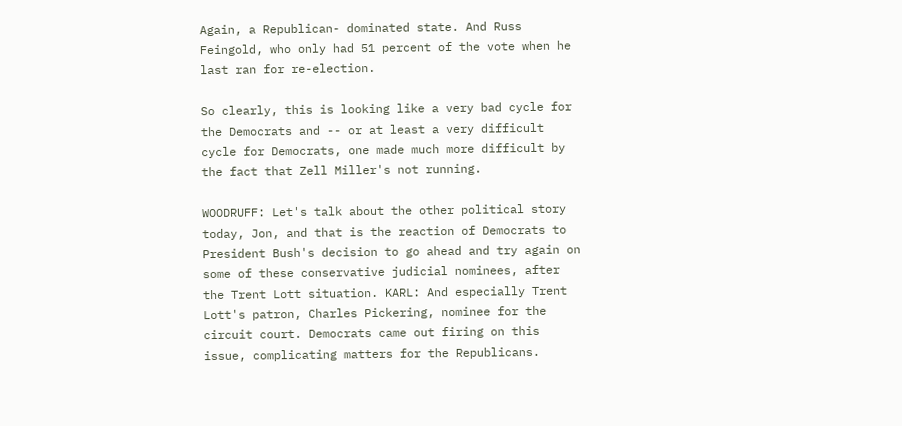Again, a Republican- dominated state. And Russ Feingold, who only had 51 percent of the vote when he last ran for re-election.

So clearly, this is looking like a very bad cycle for the Democrats and -- or at least a very difficult cycle for Democrats, one made much more difficult by the fact that Zell Miller's not running.

WOODRUFF: Let's talk about the other political story today, Jon, and that is the reaction of Democrats to President Bush's decision to go ahead and try again on some of these conservative judicial nominees, after the Trent Lott situation. KARL: And especially Trent Lott's patron, Charles Pickering, nominee for the circuit court. Democrats came out firing on this issue, complicating matters for the Republicans.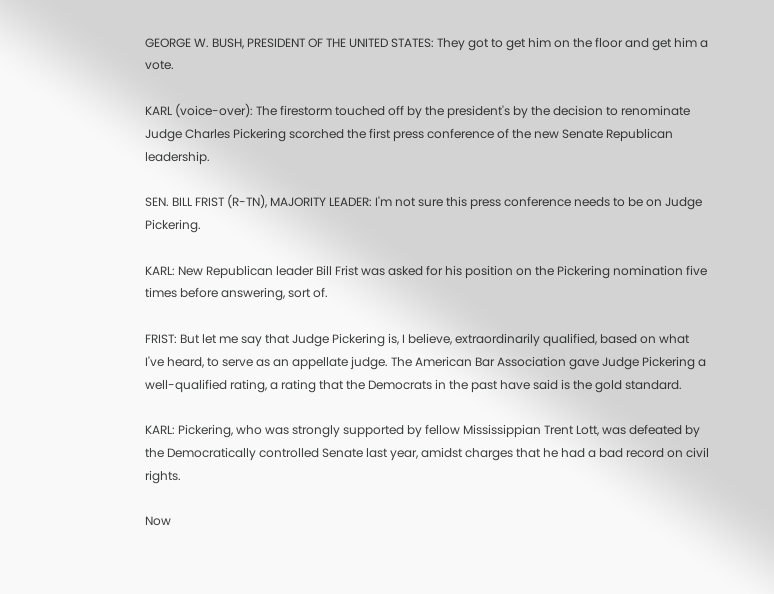GEORGE W. BUSH, PRESIDENT OF THE UNITED STATES: They got to get him on the floor and get him a vote.

KARL (voice-over): The firestorm touched off by the president's by the decision to renominate Judge Charles Pickering scorched the first press conference of the new Senate Republican leadership.

SEN. BILL FRIST (R-TN), MAJORITY LEADER: I'm not sure this press conference needs to be on Judge Pickering.

KARL: New Republican leader Bill Frist was asked for his position on the Pickering nomination five times before answering, sort of.

FRIST: But let me say that Judge Pickering is, I believe, extraordinarily qualified, based on what I've heard, to serve as an appellate judge. The American Bar Association gave Judge Pickering a well-qualified rating, a rating that the Democrats in the past have said is the gold standard.

KARL: Pickering, who was strongly supported by fellow Mississippian Trent Lott, was defeated by the Democratically controlled Senate last year, amidst charges that he had a bad record on civil rights.

Now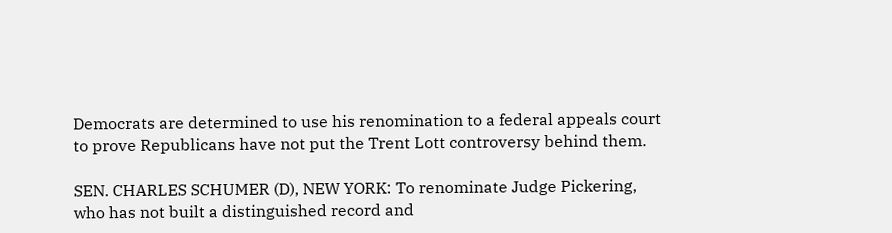Democrats are determined to use his renomination to a federal appeals court to prove Republicans have not put the Trent Lott controversy behind them.

SEN. CHARLES SCHUMER (D), NEW YORK: To renominate Judge Pickering, who has not built a distinguished record and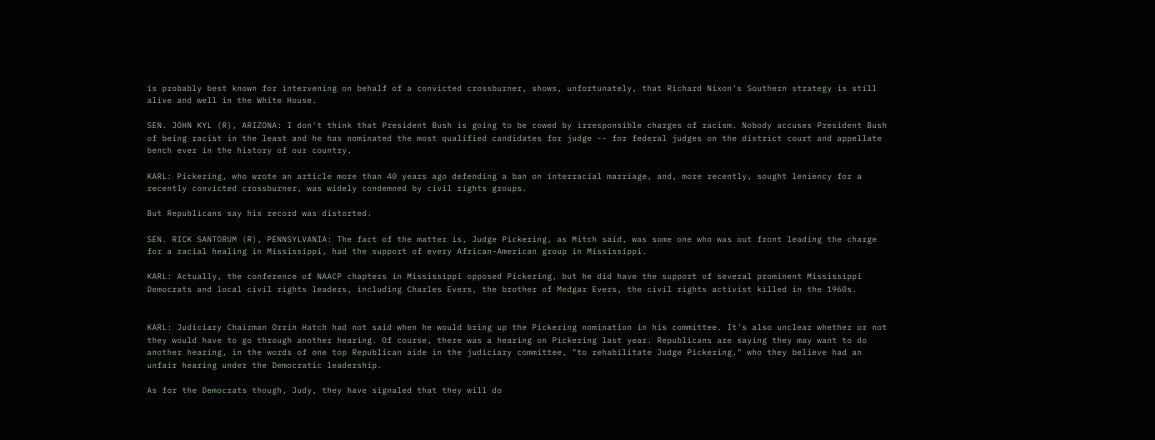is probably best known for intervening on behalf of a convicted crossburner, shows, unfortunately, that Richard Nixon's Southern strategy is still alive and well in the White House.

SEN. JOHN KYL (R), ARIZONA: I don't think that President Bush is going to be cowed by irresponsible charges of racism. Nobody accuses President Bush of being racist in the least and he has nominated the most qualified candidates for judge -- for federal judges on the district court and appellate bench ever in the history of our country.

KARL: Pickering, who wrote an article more than 40 years ago defending a ban on interracial marriage, and, more recently, sought leniency for a recently convicted crossburner, was widely condemned by civil rights groups.

But Republicans say his record was distorted.

SEN. RICK SANTORUM (R), PENNSYLVANIA: The fact of the matter is, Judge Pickering, as Mitch said, was some one who was out front leading the charge for a racial healing in Mississippi, had the support of every African-American group in Mississippi.

KARL: Actually, the conference of NAACP chapters in Mississippi opposed Pickering, but he did have the support of several prominent Mississippi Democrats and local civil rights leaders, including Charles Evers, the brother of Medgar Evers, the civil rights activist killed in the 1960s.


KARL: Judiciary Chairman Orrin Hatch had not said when he would bring up the Pickering nomination in his committee. It's also unclear whether or not they would have to go through another hearing. Of course, there was a hearing on Pickering last year. Republicans are saying they may want to do another hearing, in the words of one top Republican aide in the judiciary committee, "to rehabilitate Judge Pickering," who they believe had an unfair hearing under the Democratic leadership.

As for the Democrats though, Judy, they have signaled that they will do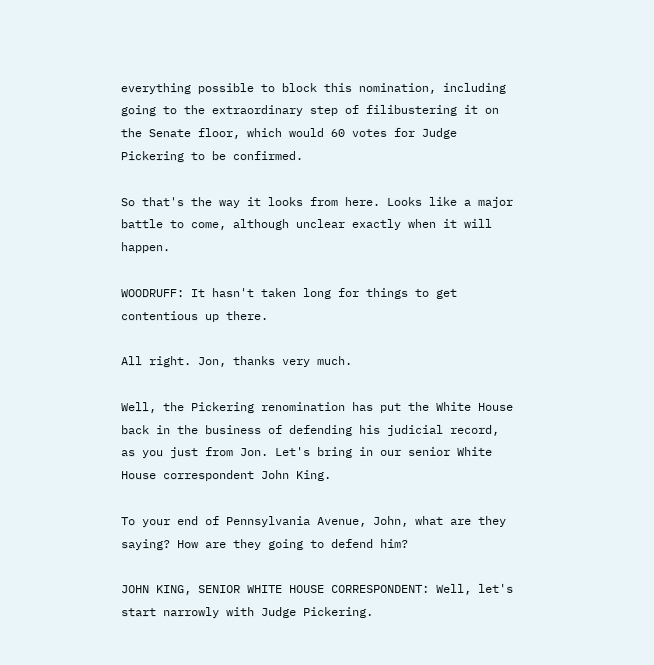everything possible to block this nomination, including going to the extraordinary step of filibustering it on the Senate floor, which would 60 votes for Judge Pickering to be confirmed.

So that's the way it looks from here. Looks like a major battle to come, although unclear exactly when it will happen.

WOODRUFF: It hasn't taken long for things to get contentious up there.

All right. Jon, thanks very much.

Well, the Pickering renomination has put the White House back in the business of defending his judicial record, as you just from Jon. Let's bring in our senior White House correspondent John King.

To your end of Pennsylvania Avenue, John, what are they saying? How are they going to defend him?

JOHN KING, SENIOR WHITE HOUSE CORRESPONDENT: Well, let's start narrowly with Judge Pickering.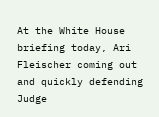At the White House briefing today, Ari Fleischer coming out and quickly defending Judge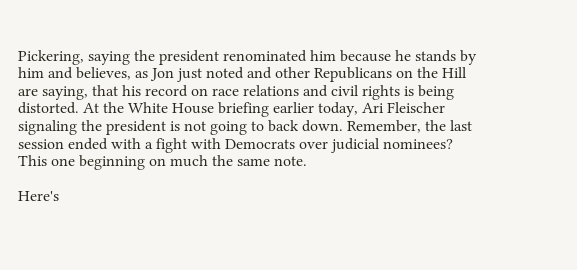Pickering, saying the president renominated him because he stands by him and believes, as Jon just noted and other Republicans on the Hill are saying, that his record on race relations and civil rights is being distorted. At the White House briefing earlier today, Ari Fleischer signaling the president is not going to back down. Remember, the last session ended with a fight with Democrats over judicial nominees? This one beginning on much the same note.

Here's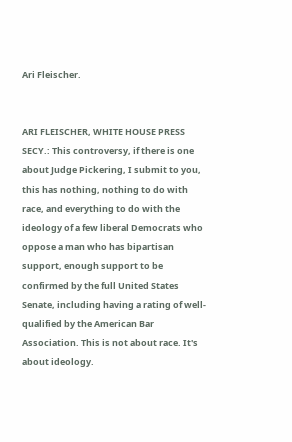Ari Fleischer.


ARI FLEISCHER, WHITE HOUSE PRESS SECY.: This controversy, if there is one about Judge Pickering, I submit to you, this has nothing, nothing to do with race, and everything to do with the ideology of a few liberal Democrats who oppose a man who has bipartisan support, enough support to be confirmed by the full United States Senate, including having a rating of well-qualified by the American Bar Association. This is not about race. It's about ideology.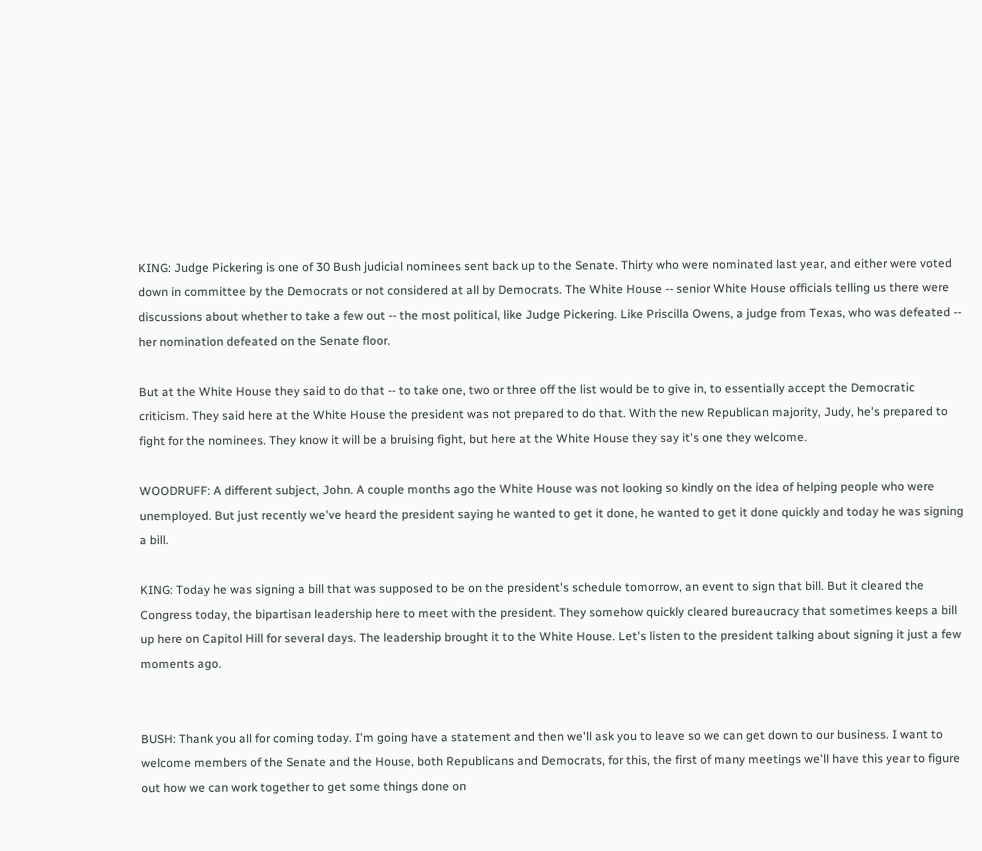KING: Judge Pickering is one of 30 Bush judicial nominees sent back up to the Senate. Thirty who were nominated last year, and either were voted down in committee by the Democrats or not considered at all by Democrats. The White House -- senior White House officials telling us there were discussions about whether to take a few out -- the most political, like Judge Pickering. Like Priscilla Owens, a judge from Texas, who was defeated -- her nomination defeated on the Senate floor.

But at the White House they said to do that -- to take one, two or three off the list would be to give in, to essentially accept the Democratic criticism. They said here at the White House the president was not prepared to do that. With the new Republican majority, Judy, he's prepared to fight for the nominees. They know it will be a bruising fight, but here at the White House they say it's one they welcome.

WOODRUFF: A different subject, John. A couple months ago the White House was not looking so kindly on the idea of helping people who were unemployed. But just recently we've heard the president saying he wanted to get it done, he wanted to get it done quickly and today he was signing a bill.

KING: Today he was signing a bill that was supposed to be on the president's schedule tomorrow, an event to sign that bill. But it cleared the Congress today, the bipartisan leadership here to meet with the president. They somehow quickly cleared bureaucracy that sometimes keeps a bill up here on Capitol Hill for several days. The leadership brought it to the White House. Let's listen to the president talking about signing it just a few moments ago.


BUSH: Thank you all for coming today. I'm going have a statement and then we'll ask you to leave so we can get down to our business. I want to welcome members of the Senate and the House, both Republicans and Democrats, for this, the first of many meetings we'll have this year to figure out how we can work together to get some things done on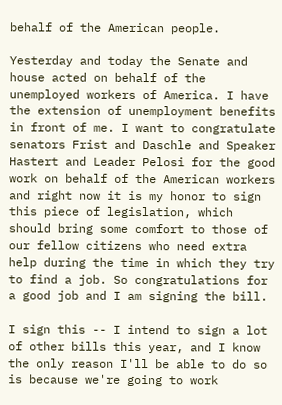behalf of the American people.

Yesterday and today the Senate and house acted on behalf of the unemployed workers of America. I have the extension of unemployment benefits in front of me. I want to congratulate senators Frist and Daschle and Speaker Hastert and Leader Pelosi for the good work on behalf of the American workers and right now it is my honor to sign this piece of legislation, which should bring some comfort to those of our fellow citizens who need extra help during the time in which they try to find a job. So congratulations for a good job and I am signing the bill.

I sign this -- I intend to sign a lot of other bills this year, and I know the only reason I'll be able to do so is because we're going to work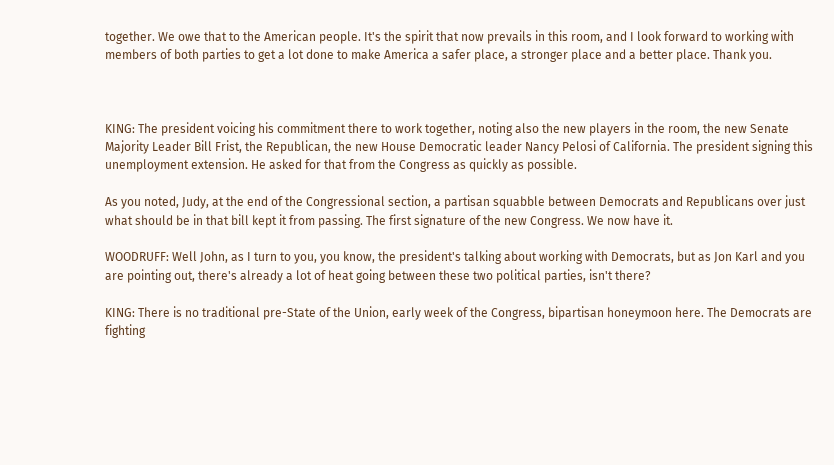together. We owe that to the American people. It's the spirit that now prevails in this room, and I look forward to working with members of both parties to get a lot done to make America a safer place, a stronger place and a better place. Thank you.



KING: The president voicing his commitment there to work together, noting also the new players in the room, the new Senate Majority Leader Bill Frist, the Republican, the new House Democratic leader Nancy Pelosi of California. The president signing this unemployment extension. He asked for that from the Congress as quickly as possible.

As you noted, Judy, at the end of the Congressional section, a partisan squabble between Democrats and Republicans over just what should be in that bill kept it from passing. The first signature of the new Congress. We now have it.

WOODRUFF: Well John, as I turn to you, you know, the president's talking about working with Democrats, but as Jon Karl and you are pointing out, there's already a lot of heat going between these two political parties, isn't there?

KING: There is no traditional pre-State of the Union, early week of the Congress, bipartisan honeymoon here. The Democrats are fighting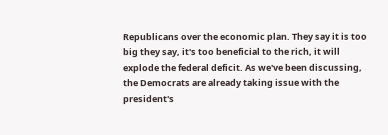Republicans over the economic plan. They say it is too big they say, it's too beneficial to the rich, it will explode the federal deficit. As we've been discussing, the Democrats are already taking issue with the president's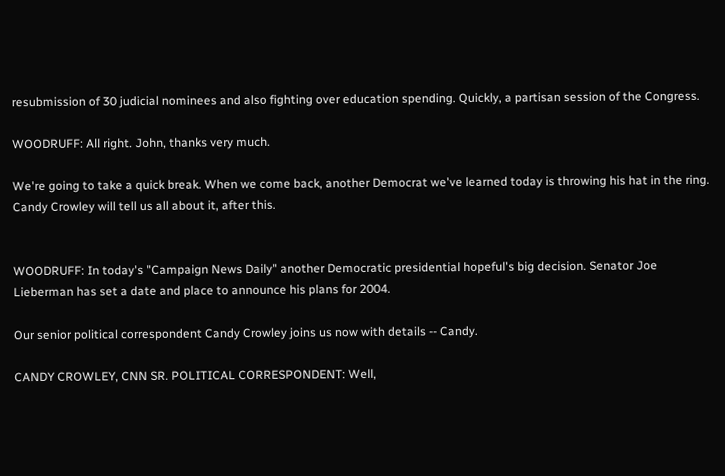resubmission of 30 judicial nominees and also fighting over education spending. Quickly, a partisan session of the Congress.

WOODRUFF: All right. John, thanks very much.

We're going to take a quick break. When we come back, another Democrat we've learned today is throwing his hat in the ring. Candy Crowley will tell us all about it, after this.


WOODRUFF: In today's "Campaign News Daily" another Democratic presidential hopeful's big decision. Senator Joe Lieberman has set a date and place to announce his plans for 2004.

Our senior political correspondent Candy Crowley joins us now with details -- Candy.

CANDY CROWLEY, CNN SR. POLITICAL CORRESPONDENT: Well,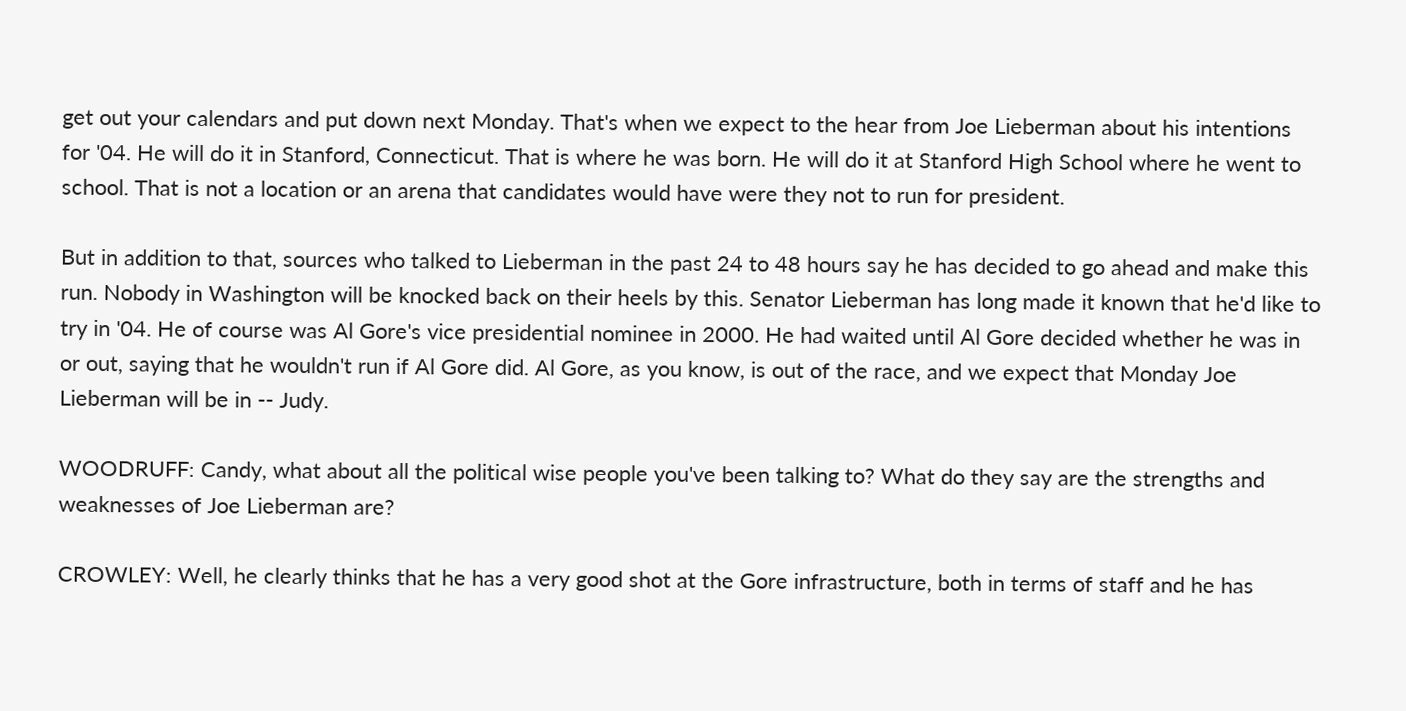get out your calendars and put down next Monday. That's when we expect to the hear from Joe Lieberman about his intentions for '04. He will do it in Stanford, Connecticut. That is where he was born. He will do it at Stanford High School where he went to school. That is not a location or an arena that candidates would have were they not to run for president.

But in addition to that, sources who talked to Lieberman in the past 24 to 48 hours say he has decided to go ahead and make this run. Nobody in Washington will be knocked back on their heels by this. Senator Lieberman has long made it known that he'd like to try in '04. He of course was Al Gore's vice presidential nominee in 2000. He had waited until Al Gore decided whether he was in or out, saying that he wouldn't run if Al Gore did. Al Gore, as you know, is out of the race, and we expect that Monday Joe Lieberman will be in -- Judy.

WOODRUFF: Candy, what about all the political wise people you've been talking to? What do they say are the strengths and weaknesses of Joe Lieberman are?

CROWLEY: Well, he clearly thinks that he has a very good shot at the Gore infrastructure, both in terms of staff and he has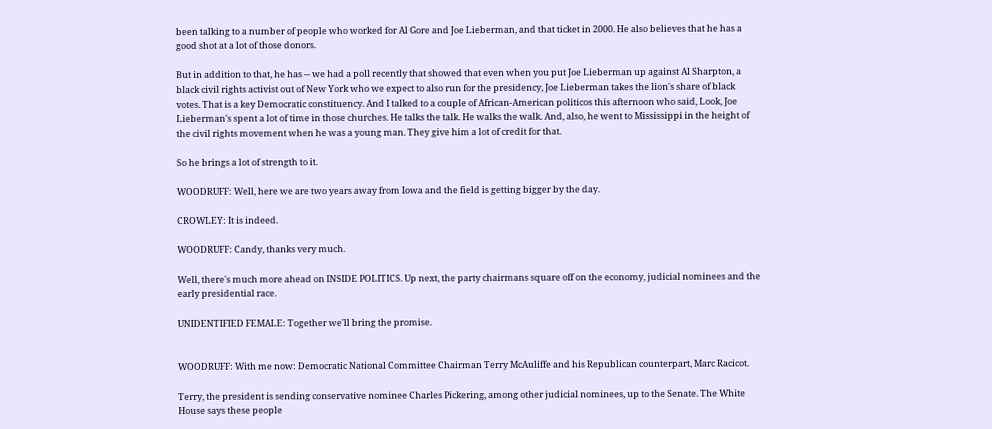been talking to a number of people who worked for Al Gore and Joe Lieberman, and that ticket in 2000. He also believes that he has a good shot at a lot of those donors.

But in addition to that, he has -- we had a poll recently that showed that even when you put Joe Lieberman up against Al Sharpton, a black civil rights activist out of New York who we expect to also run for the presidency, Joe Lieberman takes the lion's share of black votes. That is a key Democratic constituency. And I talked to a couple of African-American politicos this afternoon who said, Look, Joe Lieberman's spent a lot of time in those churches. He talks the talk. He walks the walk. And, also, he went to Mississippi in the height of the civil rights movement when he was a young man. They give him a lot of credit for that.

So he brings a lot of strength to it.

WOODRUFF: Well, here we are two years away from Iowa and the field is getting bigger by the day.

CROWLEY: It is indeed.

WOODRUFF: Candy, thanks very much.

Well, there's much more ahead on INSIDE POLITICS. Up next, the party chairmans square off on the economy, judicial nominees and the early presidential race.

UNIDENTIFIED FEMALE: Together we'll bring the promise.


WOODRUFF: With me now: Democratic National Committee Chairman Terry McAuliffe and his Republican counterpart, Marc Racicot.

Terry, the president is sending conservative nominee Charles Pickering, among other judicial nominees, up to the Senate. The White House says these people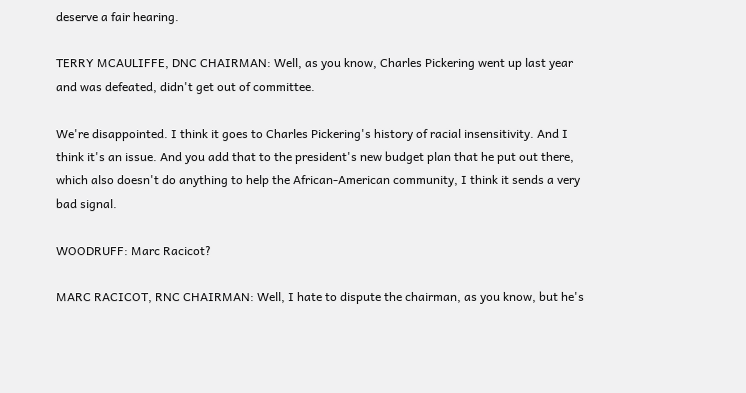deserve a fair hearing.

TERRY MCAULIFFE, DNC CHAIRMAN: Well, as you know, Charles Pickering went up last year and was defeated, didn't get out of committee.

We're disappointed. I think it goes to Charles Pickering's history of racial insensitivity. And I think it's an issue. And you add that to the president's new budget plan that he put out there, which also doesn't do anything to help the African-American community, I think it sends a very bad signal.

WOODRUFF: Marc Racicot?

MARC RACICOT, RNC CHAIRMAN: Well, I hate to dispute the chairman, as you know, but he's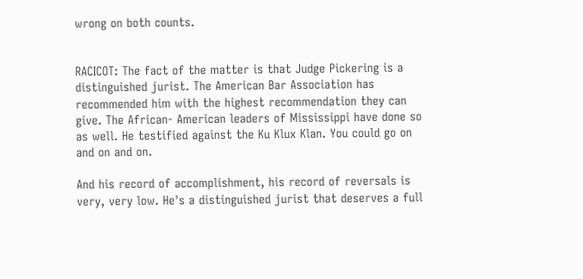wrong on both counts.


RACICOT: The fact of the matter is that Judge Pickering is a distinguished jurist. The American Bar Association has recommended him with the highest recommendation they can give. The African- American leaders of Mississippi have done so as well. He testified against the Ku Klux Klan. You could go on and on and on.

And his record of accomplishment, his record of reversals is very, very low. He's a distinguished jurist that deserves a full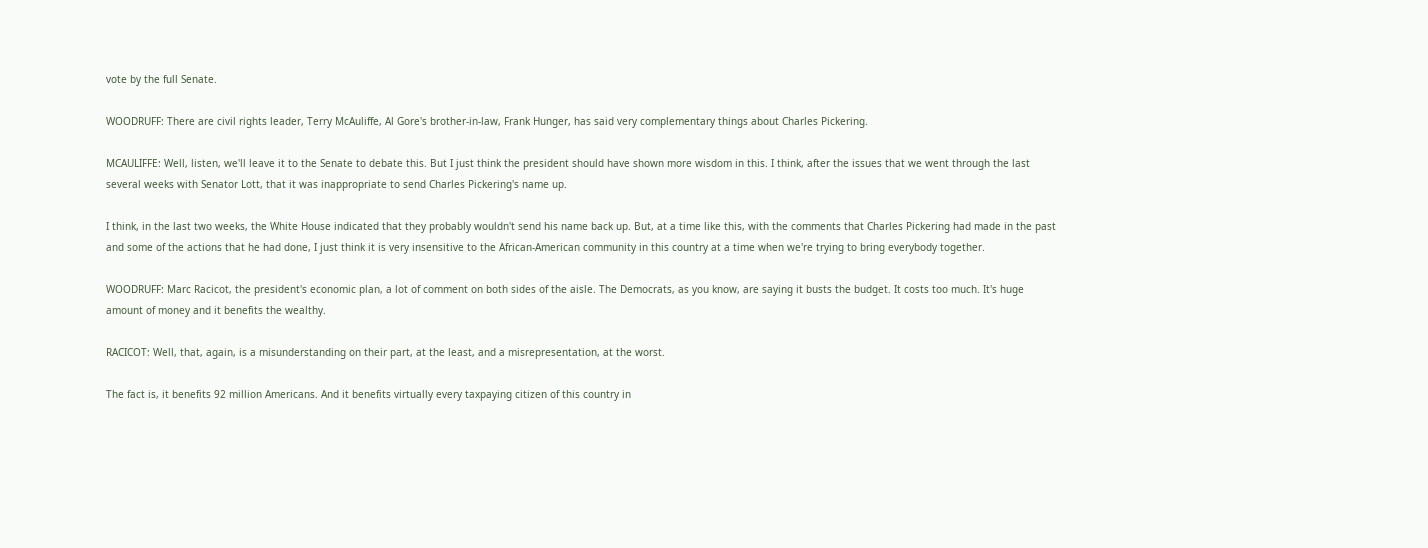vote by the full Senate.

WOODRUFF: There are civil rights leader, Terry McAuliffe, Al Gore's brother-in-law, Frank Hunger, has said very complementary things about Charles Pickering.

MCAULIFFE: Well, listen, we'll leave it to the Senate to debate this. But I just think the president should have shown more wisdom in this. I think, after the issues that we went through the last several weeks with Senator Lott, that it was inappropriate to send Charles Pickering's name up.

I think, in the last two weeks, the White House indicated that they probably wouldn't send his name back up. But, at a time like this, with the comments that Charles Pickering had made in the past and some of the actions that he had done, I just think it is very insensitive to the African-American community in this country at a time when we're trying to bring everybody together.

WOODRUFF: Marc Racicot, the president's economic plan, a lot of comment on both sides of the aisle. The Democrats, as you know, are saying it busts the budget. It costs too much. It's huge amount of money and it benefits the wealthy.

RACICOT: Well, that, again, is a misunderstanding on their part, at the least, and a misrepresentation, at the worst.

The fact is, it benefits 92 million Americans. And it benefits virtually every taxpaying citizen of this country in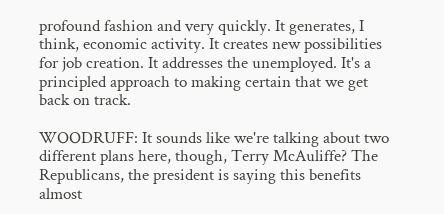profound fashion and very quickly. It generates, I think, economic activity. It creates new possibilities for job creation. It addresses the unemployed. It's a principled approach to making certain that we get back on track.

WOODRUFF: It sounds like we're talking about two different plans here, though, Terry McAuliffe? The Republicans, the president is saying this benefits almost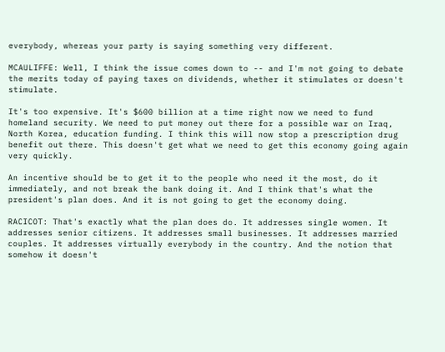everybody, whereas your party is saying something very different.

MCAULIFFE: Well, I think the issue comes down to -- and I'm not going to debate the merits today of paying taxes on dividends, whether it stimulates or doesn't stimulate.

It's too expensive. It's $600 billion at a time right now we need to fund homeland security. We need to put money out there for a possible war on Iraq, North Korea, education funding. I think this will now stop a prescription drug benefit out there. This doesn't get what we need to get this economy going again very quickly.

An incentive should be to get it to the people who need it the most, do it immediately, and not break the bank doing it. And I think that's what the president's plan does. And it is not going to get the economy doing.

RACICOT: That's exactly what the plan does do. It addresses single women. It addresses senior citizens. It addresses small businesses. It addresses married couples. It addresses virtually everybody in the country. And the notion that somehow it doesn't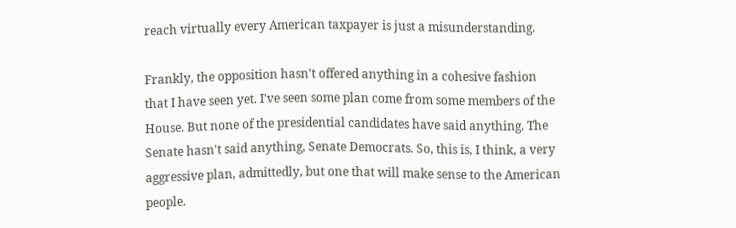reach virtually every American taxpayer is just a misunderstanding.

Frankly, the opposition hasn't offered anything in a cohesive fashion that I have seen yet. I've seen some plan come from some members of the House. But none of the presidential candidates have said anything. The Senate hasn't said anything, Senate Democrats. So, this is, I think, a very aggressive plan, admittedly, but one that will make sense to the American people.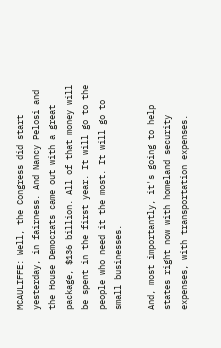MCAULIFFE: Well, the Congress did start yesterday, in fairness. And Nancy Pelosi and the House Democrats came out with a great package, $136 billion. All of that money will be spent in the first year. It will go to the people who need it the most. It will go to small businesses.

And, most importantly, it's going to help states right now with homeland security expenses, with transportation expenses.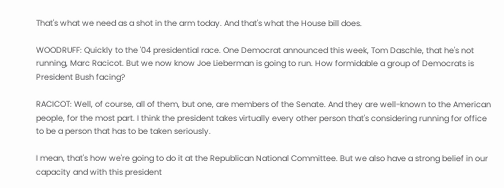That's what we need as a shot in the arm today. And that's what the House bill does.

WOODRUFF: Quickly to the '04 presidential race. One Democrat announced this week, Tom Daschle, that he's not running, Marc Racicot. But we now know Joe Lieberman is going to run. How formidable a group of Democrats is President Bush facing?

RACICOT: Well, of course, all of them, but one, are members of the Senate. And they are well-known to the American people, for the most part. I think the president takes virtually every other person that's considering running for office to be a person that has to be taken seriously.

I mean, that's how we're going to do it at the Republican National Committee. But we also have a strong belief in our capacity and with this president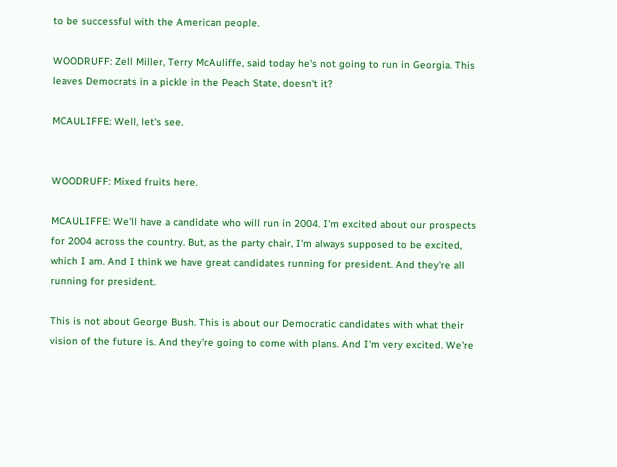to be successful with the American people.

WOODRUFF: Zell Miller, Terry McAuliffe, said today he's not going to run in Georgia. This leaves Democrats in a pickle in the Peach State, doesn't it?

MCAULIFFE: Well, let's see.


WOODRUFF: Mixed fruits here.

MCAULIFFE: We'll have a candidate who will run in 2004. I'm excited about our prospects for 2004 across the country. But, as the party chair, I'm always supposed to be excited, which I am. And I think we have great candidates running for president. And they're all running for president.

This is not about George Bush. This is about our Democratic candidates with what their vision of the future is. And they're going to come with plans. And I'm very excited. We're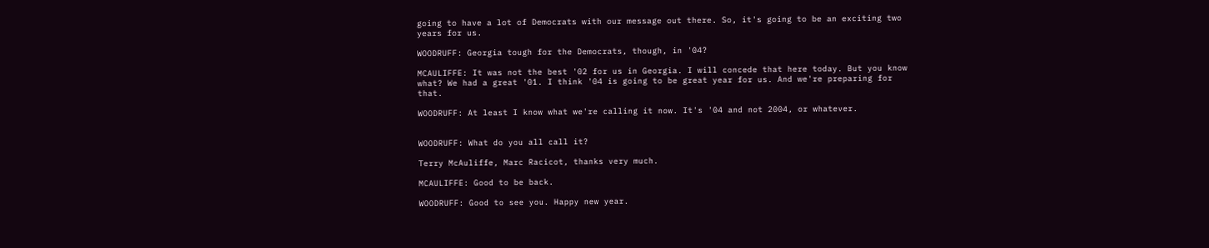going to have a lot of Democrats with our message out there. So, it's going to be an exciting two years for us.

WOODRUFF: Georgia tough for the Democrats, though, in '04?

MCAULIFFE: It was not the best '02 for us in Georgia. I will concede that here today. But you know what? We had a great '01. I think '04 is going to be great year for us. And we're preparing for that.

WOODRUFF: At least I know what we're calling it now. It's '04 and not 2004, or whatever.


WOODRUFF: What do you all call it?

Terry McAuliffe, Marc Racicot, thanks very much.

MCAULIFFE: Good to be back.

WOODRUFF: Good to see you. Happy new year.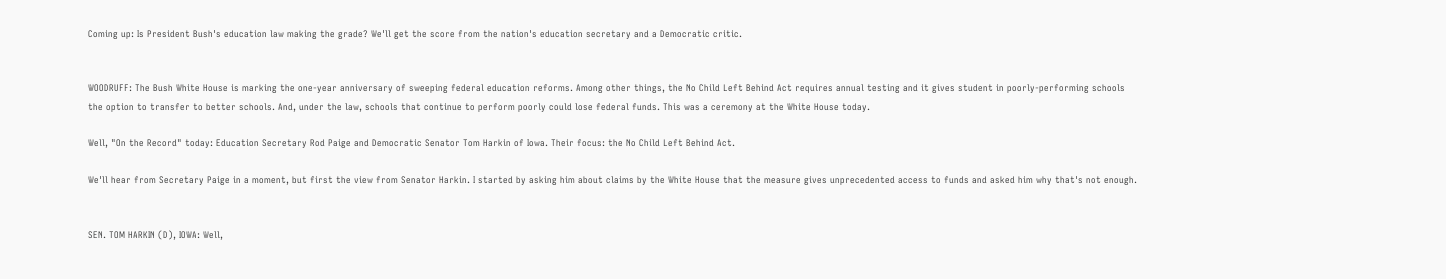Coming up: Is President Bush's education law making the grade? We'll get the score from the nation's education secretary and a Democratic critic.


WOODRUFF: The Bush White House is marking the one-year anniversary of sweeping federal education reforms. Among other things, the No Child Left Behind Act requires annual testing and it gives student in poorly-performing schools the option to transfer to better schools. And, under the law, schools that continue to perform poorly could lose federal funds. This was a ceremony at the White House today.

Well, "On the Record" today: Education Secretary Rod Paige and Democratic Senator Tom Harkin of Iowa. Their focus: the No Child Left Behind Act.

We'll hear from Secretary Paige in a moment, but first the view from Senator Harkin. I started by asking him about claims by the White House that the measure gives unprecedented access to funds and asked him why that's not enough.


SEN. TOM HARKIN (D), IOWA: Well,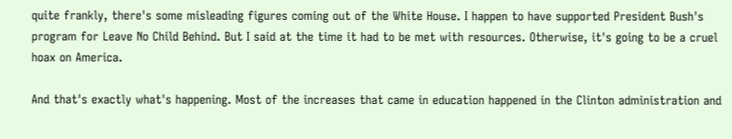quite frankly, there's some misleading figures coming out of the White House. I happen to have supported President Bush's program for Leave No Child Behind. But I said at the time it had to be met with resources. Otherwise, it's going to be a cruel hoax on America.

And that's exactly what's happening. Most of the increases that came in education happened in the Clinton administration and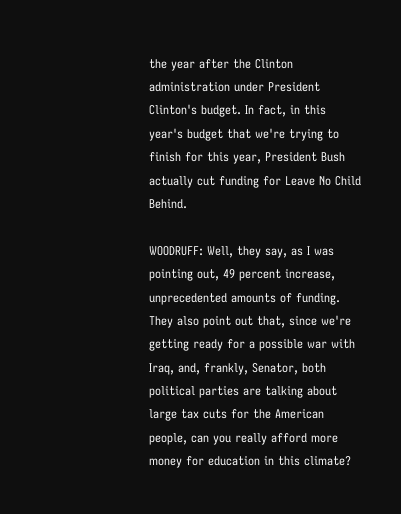the year after the Clinton administration under President Clinton's budget. In fact, in this year's budget that we're trying to finish for this year, President Bush actually cut funding for Leave No Child Behind.

WOODRUFF: Well, they say, as I was pointing out, 49 percent increase, unprecedented amounts of funding. They also point out that, since we're getting ready for a possible war with Iraq, and, frankly, Senator, both political parties are talking about large tax cuts for the American people, can you really afford more money for education in this climate?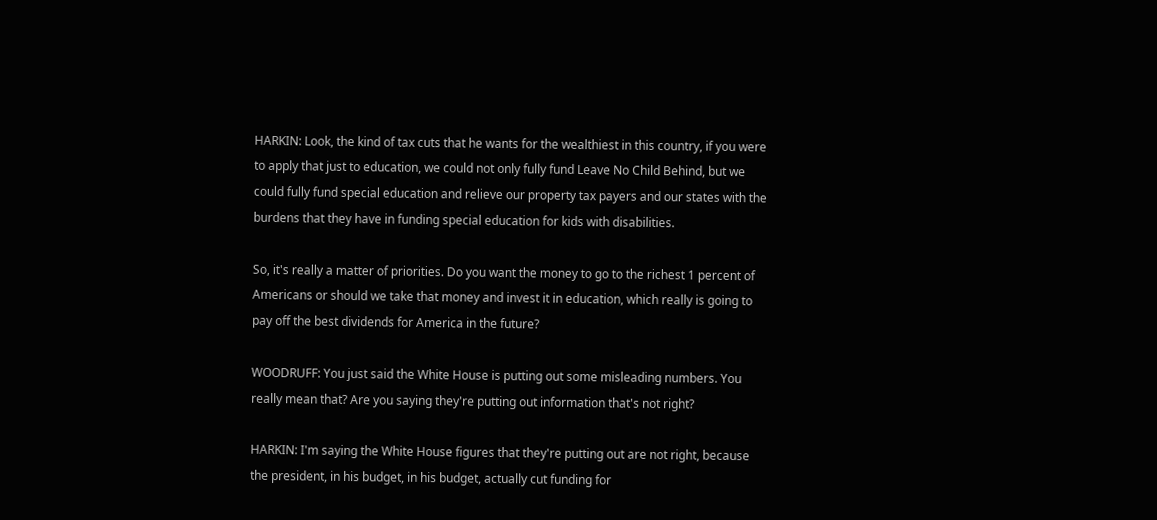HARKIN: Look, the kind of tax cuts that he wants for the wealthiest in this country, if you were to apply that just to education, we could not only fully fund Leave No Child Behind, but we could fully fund special education and relieve our property tax payers and our states with the burdens that they have in funding special education for kids with disabilities.

So, it's really a matter of priorities. Do you want the money to go to the richest 1 percent of Americans or should we take that money and invest it in education, which really is going to pay off the best dividends for America in the future?

WOODRUFF: You just said the White House is putting out some misleading numbers. You really mean that? Are you saying they're putting out information that's not right?

HARKIN: I'm saying the White House figures that they're putting out are not right, because the president, in his budget, in his budget, actually cut funding for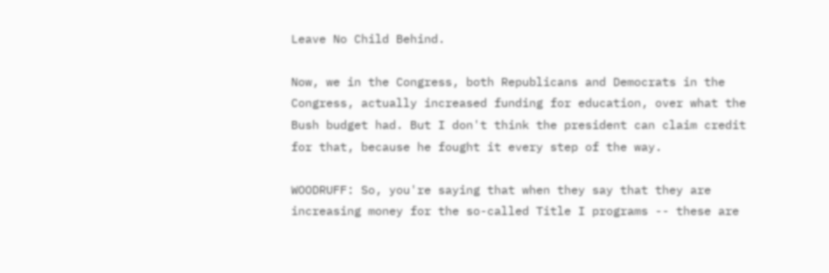Leave No Child Behind.

Now, we in the Congress, both Republicans and Democrats in the Congress, actually increased funding for education, over what the Bush budget had. But I don't think the president can claim credit for that, because he fought it every step of the way.

WOODRUFF: So, you're saying that when they say that they are increasing money for the so-called Title I programs -- these are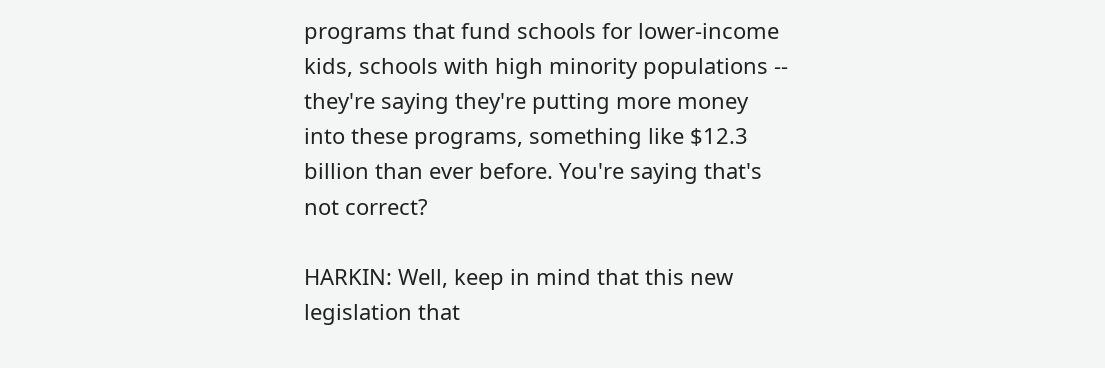programs that fund schools for lower-income kids, schools with high minority populations -- they're saying they're putting more money into these programs, something like $12.3 billion than ever before. You're saying that's not correct?

HARKIN: Well, keep in mind that this new legislation that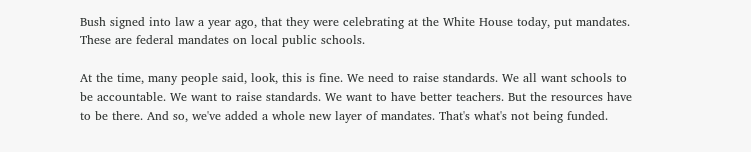Bush signed into law a year ago, that they were celebrating at the White House today, put mandates. These are federal mandates on local public schools.

At the time, many people said, look, this is fine. We need to raise standards. We all want schools to be accountable. We want to raise standards. We want to have better teachers. But the resources have to be there. And so, we've added a whole new layer of mandates. That's what's not being funded.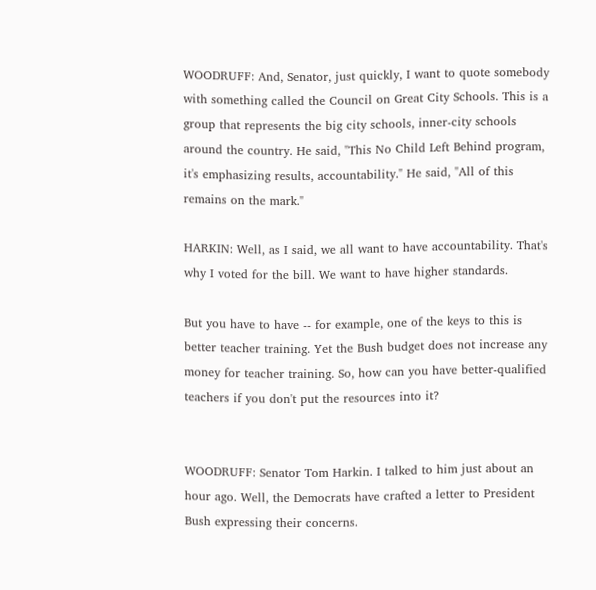WOODRUFF: And, Senator, just quickly, I want to quote somebody with something called the Council on Great City Schools. This is a group that represents the big city schools, inner-city schools around the country. He said, "This No Child Left Behind program, it's emphasizing results, accountability." He said, "All of this remains on the mark."

HARKIN: Well, as I said, we all want to have accountability. That's why I voted for the bill. We want to have higher standards.

But you have to have -- for example, one of the keys to this is better teacher training. Yet the Bush budget does not increase any money for teacher training. So, how can you have better-qualified teachers if you don't put the resources into it?


WOODRUFF: Senator Tom Harkin. I talked to him just about an hour ago. Well, the Democrats have crafted a letter to President Bush expressing their concerns.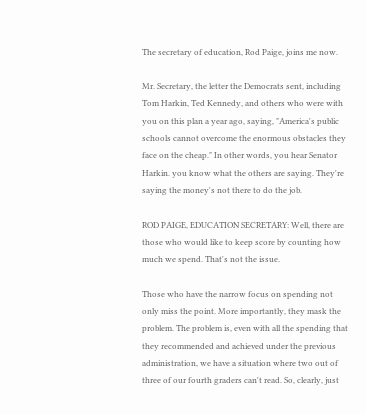The secretary of education, Rod Paige, joins me now.

Mr. Secretary, the letter the Democrats sent, including Tom Harkin, Ted Kennedy, and others who were with you on this plan a year ago, saying, "America's public schools cannot overcome the enormous obstacles they face on the cheap." In other words, you hear Senator Harkin. you know what the others are saying. They're saying the money's not there to do the job.

ROD PAIGE, EDUCATION SECRETARY: Well, there are those who would like to keep score by counting how much we spend. That's not the issue.

Those who have the narrow focus on spending not only miss the point. More importantly, they mask the problem. The problem is, even with all the spending that they recommended and achieved under the previous administration, we have a situation where two out of three of our fourth graders can't read. So, clearly, just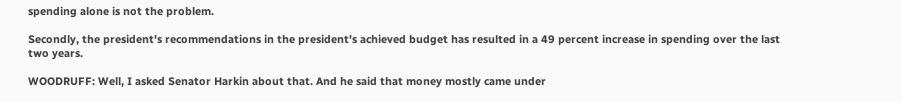spending alone is not the problem.

Secondly, the president's recommendations in the president's achieved budget has resulted in a 49 percent increase in spending over the last two years.

WOODRUFF: Well, I asked Senator Harkin about that. And he said that money mostly came under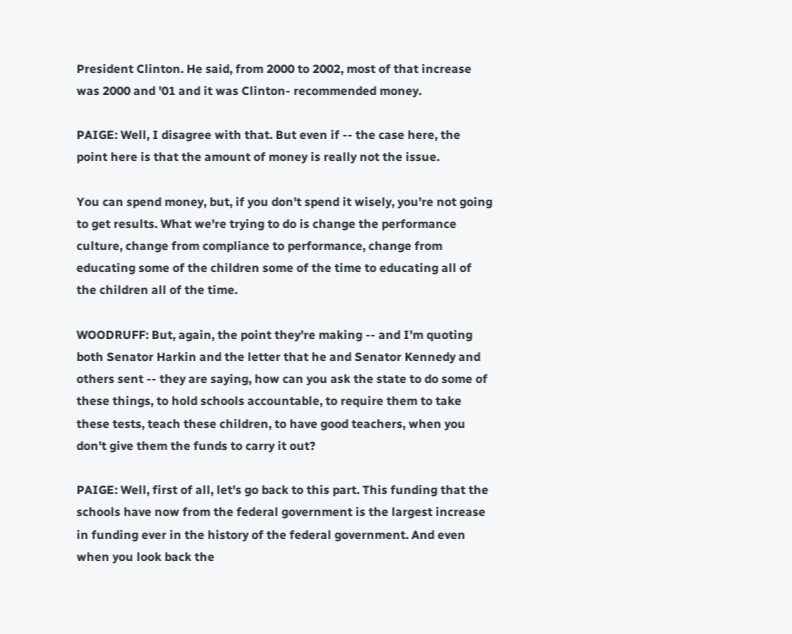President Clinton. He said, from 2000 to 2002, most of that increase was 2000 and '01 and it was Clinton- recommended money.

PAIGE: Well, I disagree with that. But even if -- the case here, the point here is that the amount of money is really not the issue.

You can spend money, but, if you don't spend it wisely, you're not going to get results. What we're trying to do is change the performance culture, change from compliance to performance, change from educating some of the children some of the time to educating all of the children all of the time.

WOODRUFF: But, again, the point they're making -- and I'm quoting both Senator Harkin and the letter that he and Senator Kennedy and others sent -- they are saying, how can you ask the state to do some of these things, to hold schools accountable, to require them to take these tests, teach these children, to have good teachers, when you don't give them the funds to carry it out?

PAIGE: Well, first of all, let's go back to this part. This funding that the schools have now from the federal government is the largest increase in funding ever in the history of the federal government. And even when you look back the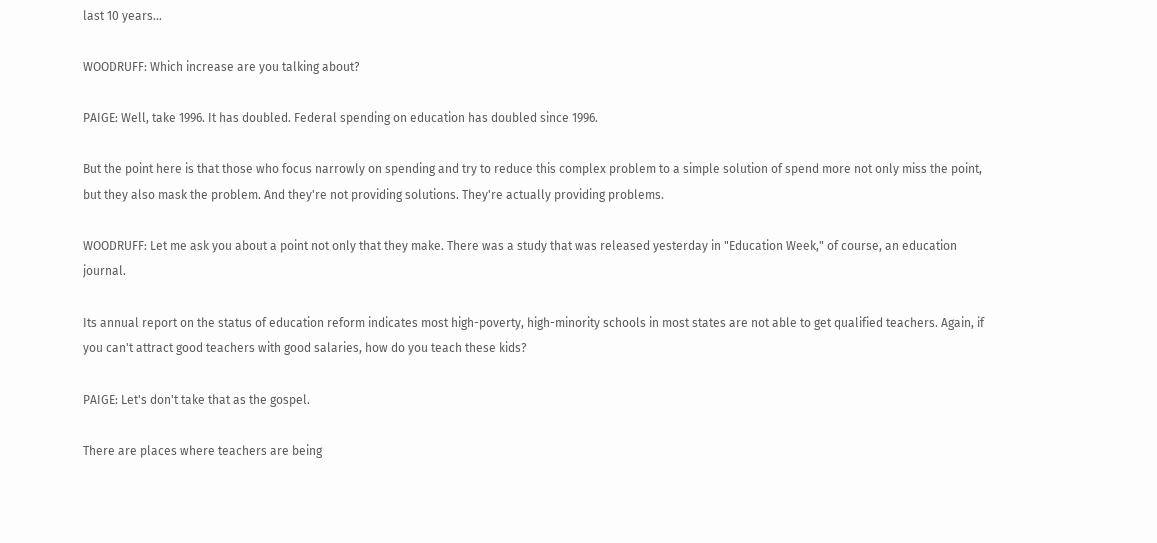last 10 years...

WOODRUFF: Which increase are you talking about?

PAIGE: Well, take 1996. It has doubled. Federal spending on education has doubled since 1996.

But the point here is that those who focus narrowly on spending and try to reduce this complex problem to a simple solution of spend more not only miss the point, but they also mask the problem. And they're not providing solutions. They're actually providing problems.

WOODRUFF: Let me ask you about a point not only that they make. There was a study that was released yesterday in "Education Week," of course, an education journal.

Its annual report on the status of education reform indicates most high-poverty, high-minority schools in most states are not able to get qualified teachers. Again, if you can't attract good teachers with good salaries, how do you teach these kids?

PAIGE: Let's don't take that as the gospel.

There are places where teachers are being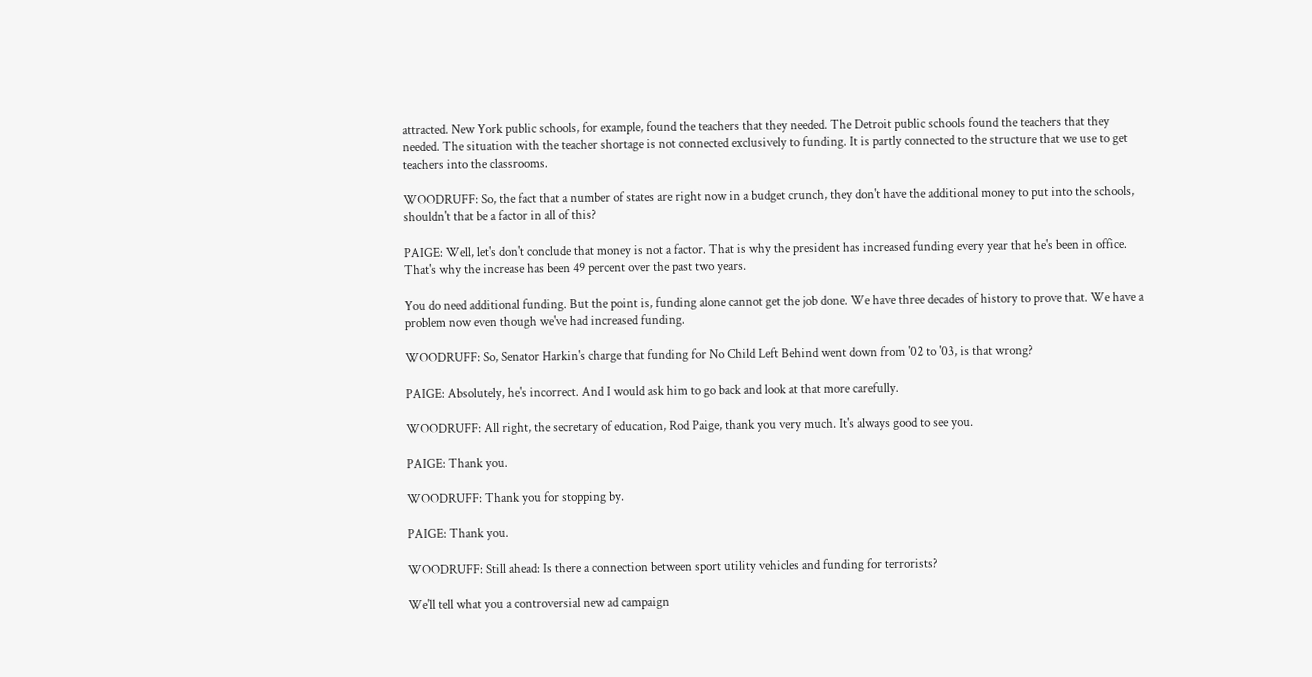attracted. New York public schools, for example, found the teachers that they needed. The Detroit public schools found the teachers that they needed. The situation with the teacher shortage is not connected exclusively to funding. It is partly connected to the structure that we use to get teachers into the classrooms.

WOODRUFF: So, the fact that a number of states are right now in a budget crunch, they don't have the additional money to put into the schools, shouldn't that be a factor in all of this?

PAIGE: Well, let's don't conclude that money is not a factor. That is why the president has increased funding every year that he's been in office. That's why the increase has been 49 percent over the past two years.

You do need additional funding. But the point is, funding alone cannot get the job done. We have three decades of history to prove that. We have a problem now even though we've had increased funding.

WOODRUFF: So, Senator Harkin's charge that funding for No Child Left Behind went down from '02 to '03, is that wrong?

PAIGE: Absolutely, he's incorrect. And I would ask him to go back and look at that more carefully.

WOODRUFF: All right, the secretary of education, Rod Paige, thank you very much. It's always good to see you.

PAIGE: Thank you.

WOODRUFF: Thank you for stopping by.

PAIGE: Thank you.

WOODRUFF: Still ahead: Is there a connection between sport utility vehicles and funding for terrorists?

We'll tell what you a controversial new ad campaign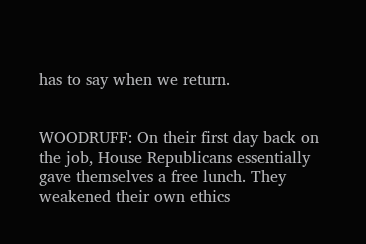has to say when we return.


WOODRUFF: On their first day back on the job, House Republicans essentially gave themselves a free lunch. They weakened their own ethics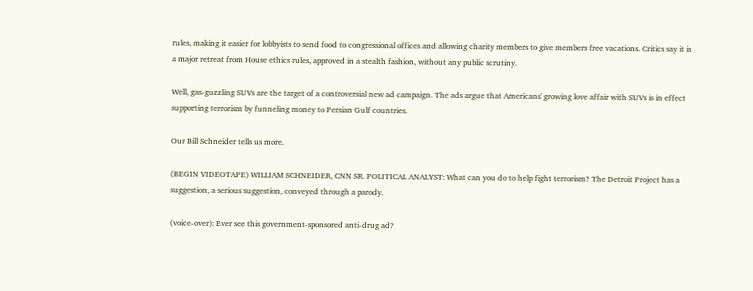rules, making it easier for lobbyists to send food to congressional offices and allowing charity members to give members free vacations. Critics say it is a major retreat from House ethics rules, approved in a stealth fashion, without any public scrutiny.

Well, gas-guzzling SUVs are the target of a controversial new ad campaign. The ads argue that Americans' growing love affair with SUVs is in effect supporting terrorism by funneling money to Persian Gulf countries.

Our Bill Schneider tells us more.

(BEGIN VIDEOTAPE) WILLIAM SCHNEIDER, CNN SR. POLITICAL ANALYST: What can you do to help fight terrorism? The Detroit Project has a suggestion, a serious suggestion, conveyed through a parody.

(voice-over): Ever see this government-sponsored anti-drug ad?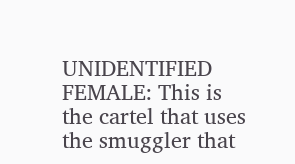UNIDENTIFIED FEMALE: This is the cartel that uses the smuggler that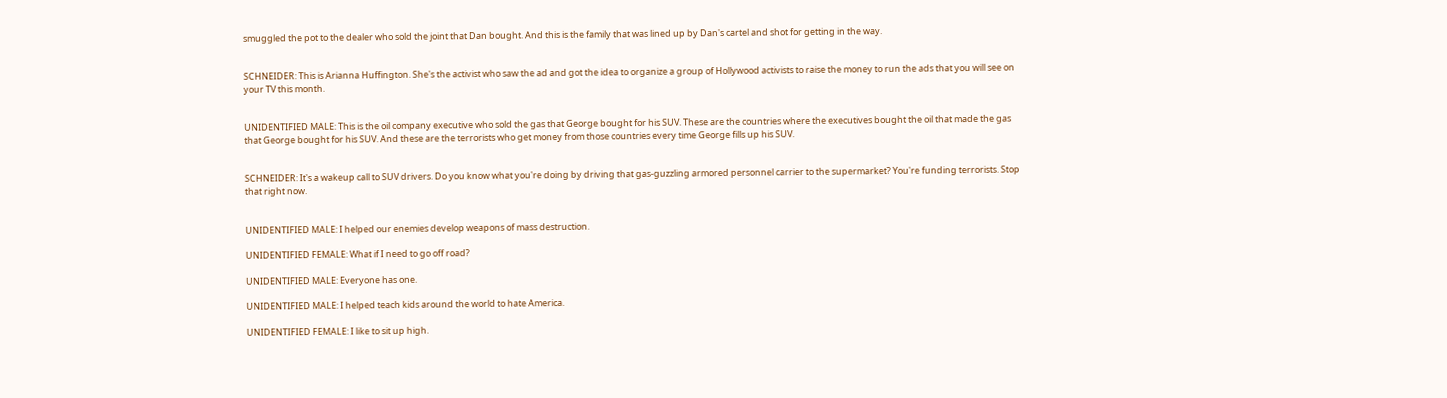smuggled the pot to the dealer who sold the joint that Dan bought. And this is the family that was lined up by Dan's cartel and shot for getting in the way.


SCHNEIDER: This is Arianna Huffington. She's the activist who saw the ad and got the idea to organize a group of Hollywood activists to raise the money to run the ads that you will see on your TV this month.


UNIDENTIFIED MALE: This is the oil company executive who sold the gas that George bought for his SUV. These are the countries where the executives bought the oil that made the gas that George bought for his SUV. And these are the terrorists who get money from those countries every time George fills up his SUV.


SCHNEIDER: It's a wakeup call to SUV drivers. Do you know what you're doing by driving that gas-guzzling armored personnel carrier to the supermarket? You're funding terrorists. Stop that right now.


UNIDENTIFIED MALE: I helped our enemies develop weapons of mass destruction.

UNIDENTIFIED FEMALE: What if I need to go off road?

UNIDENTIFIED MALE: Everyone has one.

UNIDENTIFIED MALE: I helped teach kids around the world to hate America.

UNIDENTIFIED FEMALE: I like to sit up high.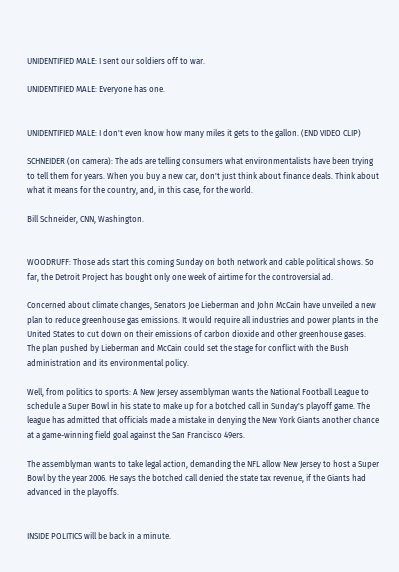UNIDENTIFIED MALE: I sent our soldiers off to war.

UNIDENTIFIED MALE: Everyone has one.


UNIDENTIFIED MALE: I don't even know how many miles it gets to the gallon. (END VIDEO CLIP)

SCHNEIDER (on camera): The ads are telling consumers what environmentalists have been trying to tell them for years. When you buy a new car, don't just think about finance deals. Think about what it means for the country, and, in this case, for the world.

Bill Schneider, CNN, Washington.


WOODRUFF: Those ads start this coming Sunday on both network and cable political shows. So far, the Detroit Project has bought only one week of airtime for the controversial ad.

Concerned about climate changes, Senators Joe Lieberman and John McCain have unveiled a new plan to reduce greenhouse gas emissions. It would require all industries and power plants in the United States to cut down on their emissions of carbon dioxide and other greenhouse gases. The plan pushed by Lieberman and McCain could set the stage for conflict with the Bush administration and its environmental policy.

Well, from politics to sports: A New Jersey assemblyman wants the National Football League to schedule a Super Bowl in his state to make up for a botched call in Sunday's playoff game. The league has admitted that officials made a mistake in denying the New York Giants another chance at a game-winning field goal against the San Francisco 49ers.

The assemblyman wants to take legal action, demanding the NFL allow New Jersey to host a Super Bowl by the year 2006. He says the botched call denied the state tax revenue, if the Giants had advanced in the playoffs.


INSIDE POLITICS will be back in a minute.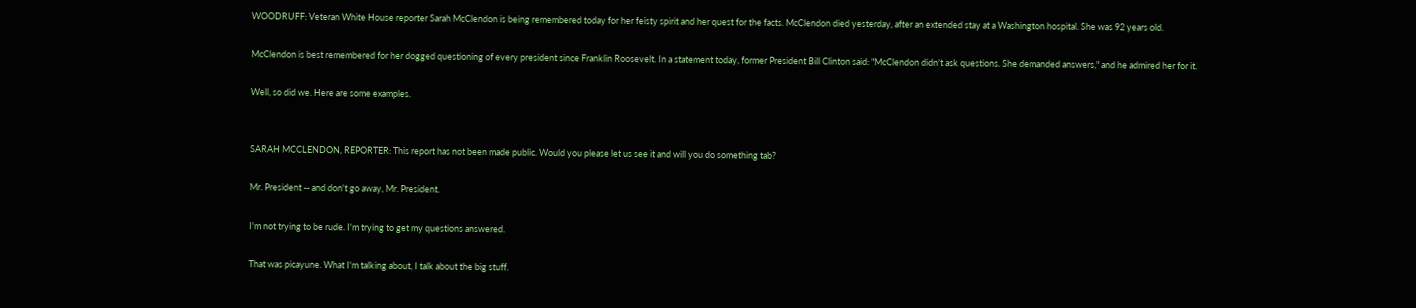WOODRUFF: Veteran White House reporter Sarah McClendon is being remembered today for her feisty spirit and her quest for the facts. McClendon died yesterday, after an extended stay at a Washington hospital. She was 92 years old.

McClendon is best remembered for her dogged questioning of every president since Franklin Roosevelt. In a statement today, former President Bill Clinton said: "McClendon didn't ask questions. She demanded answers," and he admired her for it.

Well, so did we. Here are some examples.


SARAH MCCLENDON, REPORTER: This report has not been made public. Would you please let us see it and will you do something tab?

Mr. President -- and don't go away, Mr. President.

I'm not trying to be rude. I'm trying to get my questions answered.

That was picayune. What I'm talking about, I talk about the big stuff.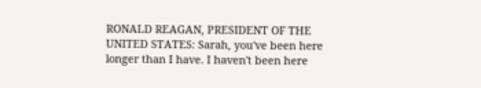RONALD REAGAN, PRESIDENT OF THE UNITED STATES: Sarah, you've been here longer than I have. I haven't been here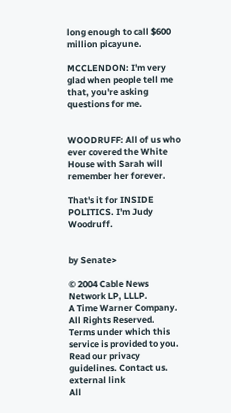long enough to call $600 million picayune.

MCCLENDON: I'm very glad when people tell me that, you're asking questions for me.


WOODRUFF: All of us who ever covered the White House with Sarah will remember her forever.

That's it for INSIDE POLITICS. I'm Judy Woodruff.


by Senate>

© 2004 Cable News Network LP, LLLP.
A Time Warner Company. All Rights Reserved.
Terms under which this service is provided to you.
Read our privacy guidelines. Contact us.
external link
All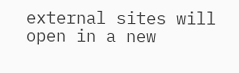external sites will open in a new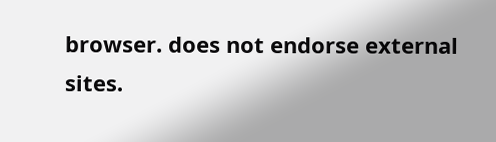browser. does not endorse external sites.